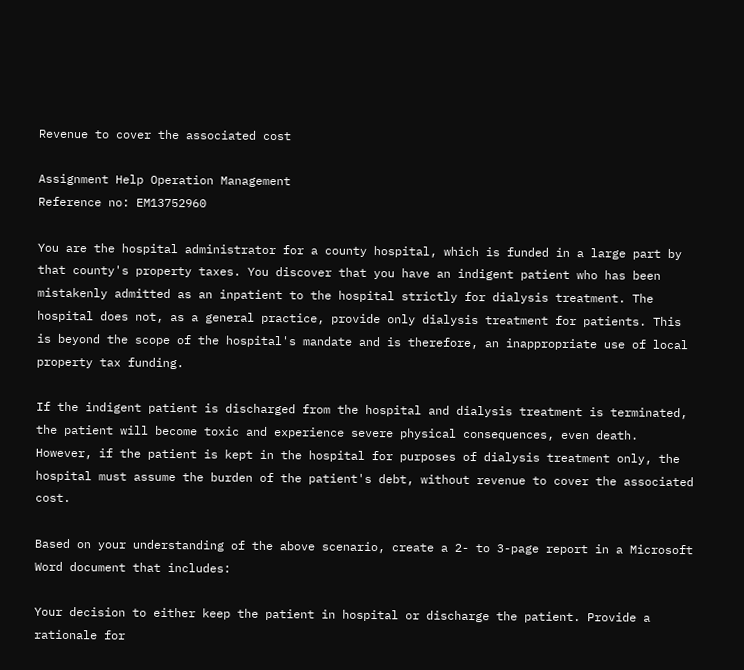Revenue to cover the associated cost

Assignment Help Operation Management
Reference no: EM13752960

You are the hospital administrator for a county hospital, which is funded in a large part by that county's property taxes. You discover that you have an indigent patient who has been mistakenly admitted as an inpatient to the hospital strictly for dialysis treatment. The hospital does not, as a general practice, provide only dialysis treatment for patients. This is beyond the scope of the hospital's mandate and is therefore, an inappropriate use of local property tax funding.

If the indigent patient is discharged from the hospital and dialysis treatment is terminated, the patient will become toxic and experience severe physical consequences, even death. However, if the patient is kept in the hospital for purposes of dialysis treatment only, the hospital must assume the burden of the patient's debt, without revenue to cover the associated cost.

Based on your understanding of the above scenario, create a 2- to 3-page report in a Microsoft Word document that includes:

Your decision to either keep the patient in hospital or discharge the patient. Provide a rationale for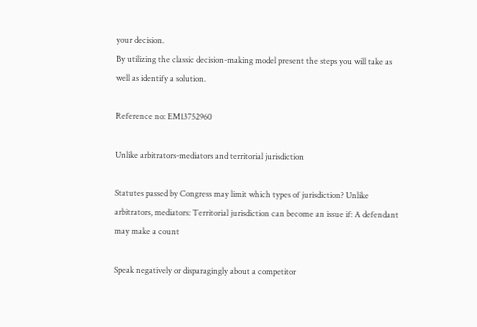your decision.
By utilizing the classic decision-making model present the steps you will take as well as identify a solution.

Reference no: EM13752960

Unlike arbitrators-mediators and territorial jurisdiction

Statutes passed by Congress may limit which types of jurisdiction? Unlike arbitrators, mediators: Territorial jurisdiction can become an issue if: A defendant may make a count

Speak negatively or disparagingly about a competitor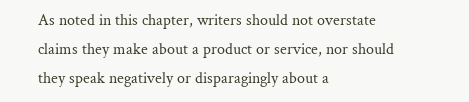As noted in this chapter, writers should not overstate claims they make about a product or service, nor should they speak negatively or disparagingly about a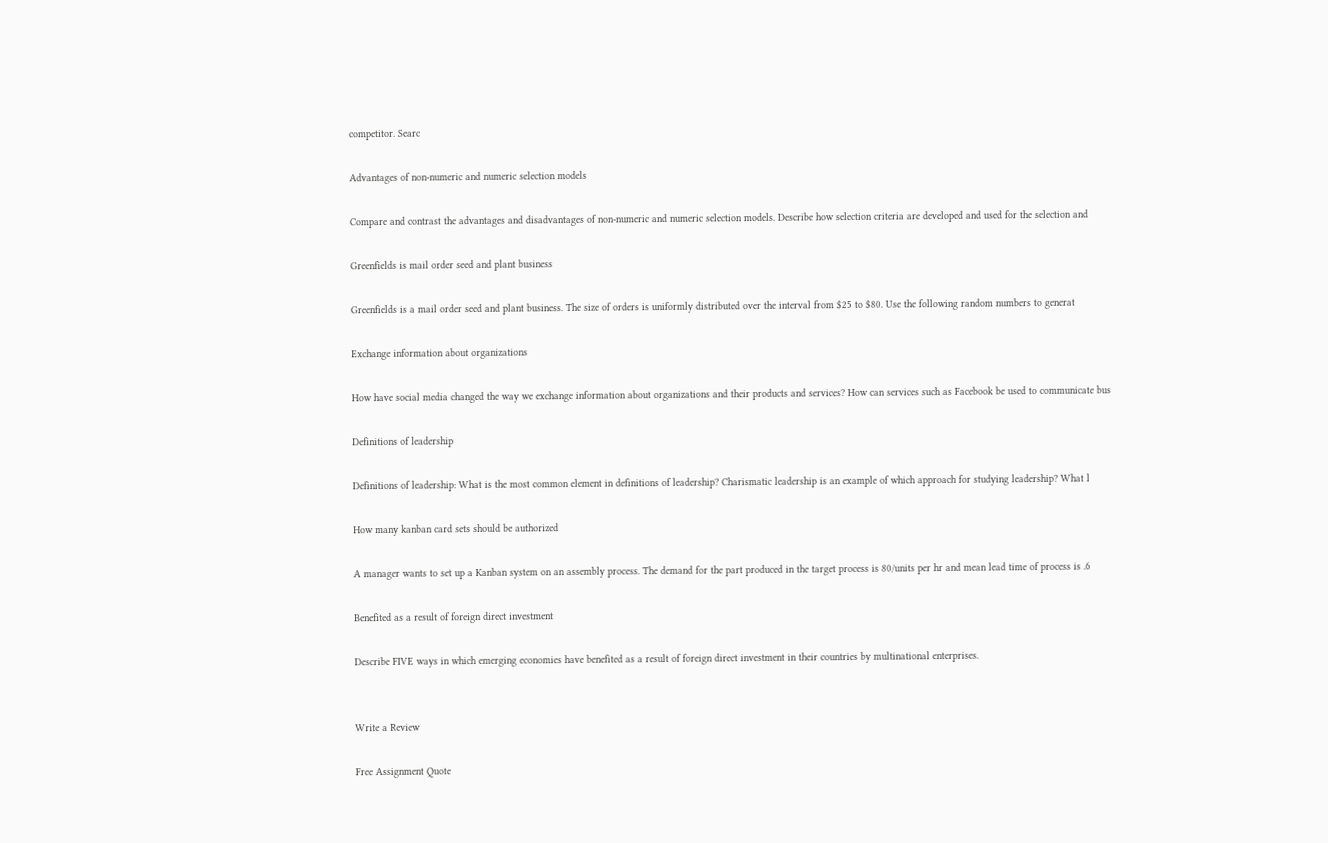competitor. Searc

Advantages of non-numeric and numeric selection models

Compare and contrast the advantages and disadvantages of non-numeric and numeric selection models. Describe how selection criteria are developed and used for the selection and

Greenfields is mail order seed and plant business

Greenfields is a mail order seed and plant business. The size of orders is uniformly distributed over the interval from $25 to $80. Use the following random numbers to generat

Exchange information about organizations

How have social media changed the way we exchange information about organizations and their products and services? How can services such as Facebook be used to communicate bus

Definitions of leadership

Definitions of leadership: What is the most common element in definitions of leadership? Charismatic leadership is an example of which approach for studying leadership? What l

How many kanban card sets should be authorized

A manager wants to set up a Kanban system on an assembly process. The demand for the part produced in the target process is 80/units per hr and mean lead time of process is .6

Benefited as a result of foreign direct investment

Describe FIVE ways in which emerging economies have benefited as a result of foreign direct investment in their countries by multinational enterprises.


Write a Review

Free Assignment Quote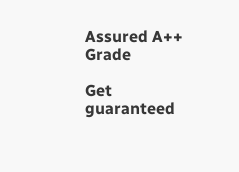Assured A++ Grade

Get guaranteed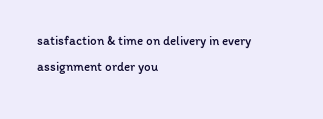satisfaction & time on delivery in every assignment order you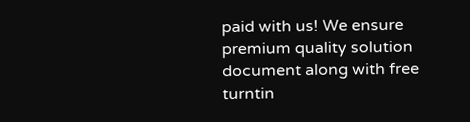paid with us! We ensure premium quality solution document along with free turntin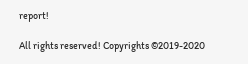report!

All rights reserved! Copyrights ©2019-2020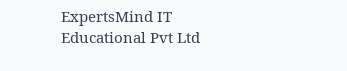ExpertsMind IT Educational Pvt Ltd